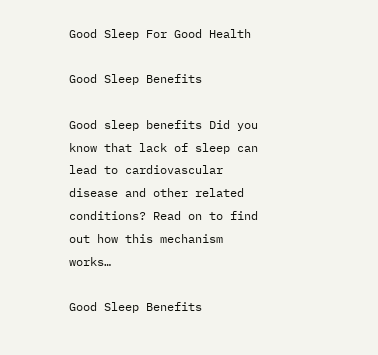Good Sleep For Good Health

Good Sleep Benefits

Good sleep benefits Did you know that lack of sleep can lead to cardiovascular disease and other related conditions? Read on to find out how this mechanism works…

Good Sleep Benefits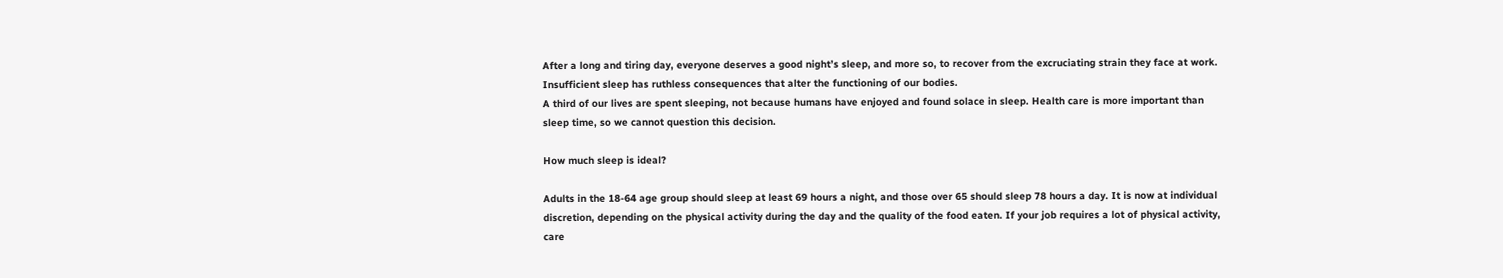After a long and tiring day, everyone deserves a good night’s sleep, and more so, to recover from the excruciating strain they face at work. Insufficient sleep has ruthless consequences that alter the functioning of our bodies.
A third of our lives are spent sleeping, not because humans have enjoyed and found solace in sleep. Health care is more important than sleep time, so we cannot question this decision.

How much sleep is ideal?

Adults in the 18-64 age group should sleep at least 69 hours a night, and those over 65 should sleep 78 hours a day. It is now at individual discretion, depending on the physical activity during the day and the quality of the food eaten. If your job requires a lot of physical activity, care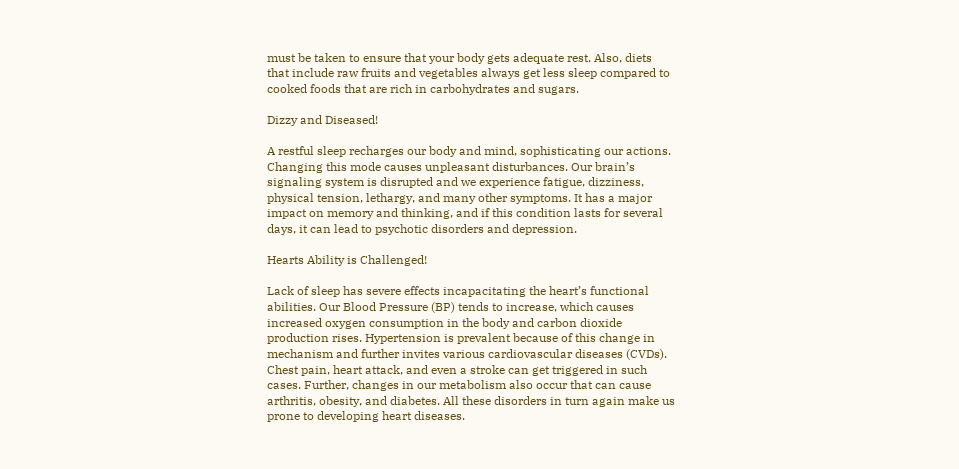must be taken to ensure that your body gets adequate rest. Also, diets that include raw fruits and vegetables always get less sleep compared to cooked foods that are rich in carbohydrates and sugars.

Dizzy and Diseased!

A restful sleep recharges our body and mind, sophisticating our actions. Changing this mode causes unpleasant disturbances. Our brain’s signaling system is disrupted and we experience fatigue, dizziness, physical tension, lethargy, and many other symptoms. It has a major impact on memory and thinking, and if this condition lasts for several days, it can lead to psychotic disorders and depression.

Hearts Ability is Challenged!

Lack of sleep has severe effects incapacitating the heart’s functional abilities. Our Blood Pressure (BP) tends to increase, which causes increased oxygen consumption in the body and carbon dioxide production rises. Hypertension is prevalent because of this change in mechanism and further invites various cardiovascular diseases (CVDs). Chest pain, heart attack, and even a stroke can get triggered in such cases. Further, changes in our metabolism also occur that can cause arthritis, obesity, and diabetes. All these disorders in turn again make us prone to developing heart diseases.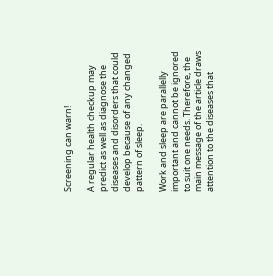Screening can warn!

A regular health checkup may predict as well as diagnose the diseases and disorders that could develop because of any changed pattern of sleep.

Work and sleep are parallelly important and cannot be ignored to suit one needs. Therefore, the main message of the article draws attention to the diseases that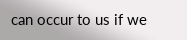can occur to us if we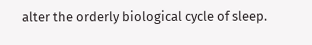alter the orderly biological cycle of sleep.